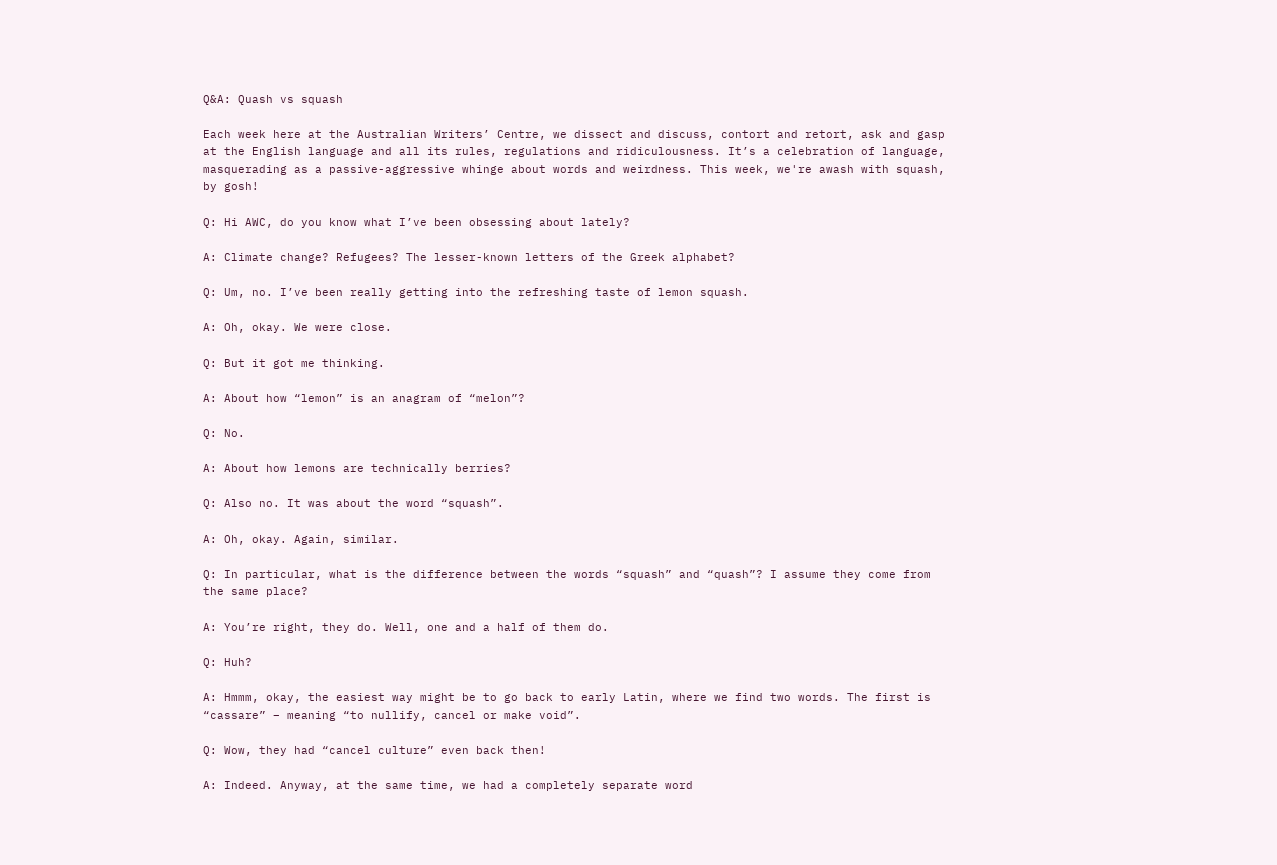Q&A: Quash vs squash

Each week here at the Australian Writers’ Centre, we dissect and discuss, contort and retort, ask and gasp at the English language and all its rules, regulations and ridiculousness. It’s a celebration of language, masquerading as a passive-aggressive whinge about words and weirdness. This week, we're awash with squash, by gosh!

Q: Hi AWC, do you know what I’ve been obsessing about lately?

A: Climate change? Refugees? The lesser-known letters of the Greek alphabet?

Q: Um, no. I’ve been really getting into the refreshing taste of lemon squash.

A: Oh, okay. We were close.

Q: But it got me thinking.

A: About how “lemon” is an anagram of “melon”?

Q: No.

A: About how lemons are technically berries?

Q: Also no. It was about the word “squash”.

A: Oh, okay. Again, similar.

Q: In particular, what is the difference between the words “squash” and “quash”? I assume they come from the same place?

A: You’re right, they do. Well, one and a half of them do.

Q: Huh?

A: Hmmm, okay, the easiest way might be to go back to early Latin, where we find two words. The first is “cassare” – meaning “to nullify, cancel or make void”.

Q: Wow, they had “cancel culture” even back then!

A: Indeed. Anyway, at the same time, we had a completely separate word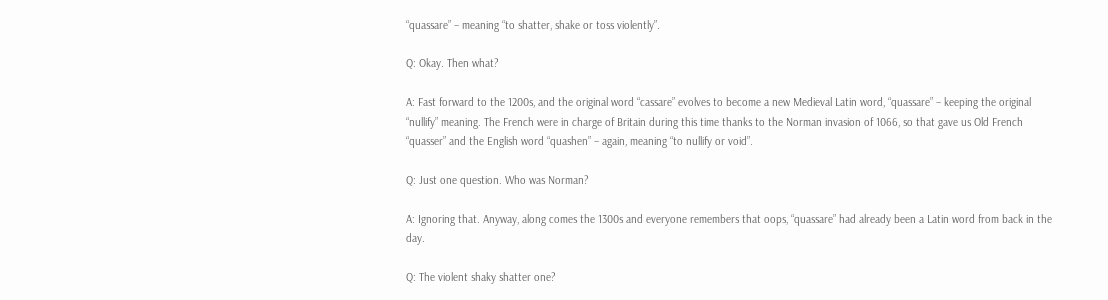“quassare” – meaning “to shatter, shake or toss violently”.

Q: Okay. Then what?

A: Fast forward to the 1200s, and the original word “cassare” evolves to become a new Medieval Latin word, “quassare” – keeping the original “nullify” meaning. The French were in charge of Britain during this time thanks to the Norman invasion of 1066, so that gave us Old French “quasser” and the English word “quashen” – again, meaning “to nullify or void”.

Q: Just one question. Who was Norman?

A: Ignoring that. Anyway, along comes the 1300s and everyone remembers that oops, “quassare” had already been a Latin word from back in the day.

Q: The violent shaky shatter one?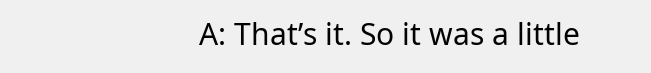A: That’s it. So it was a little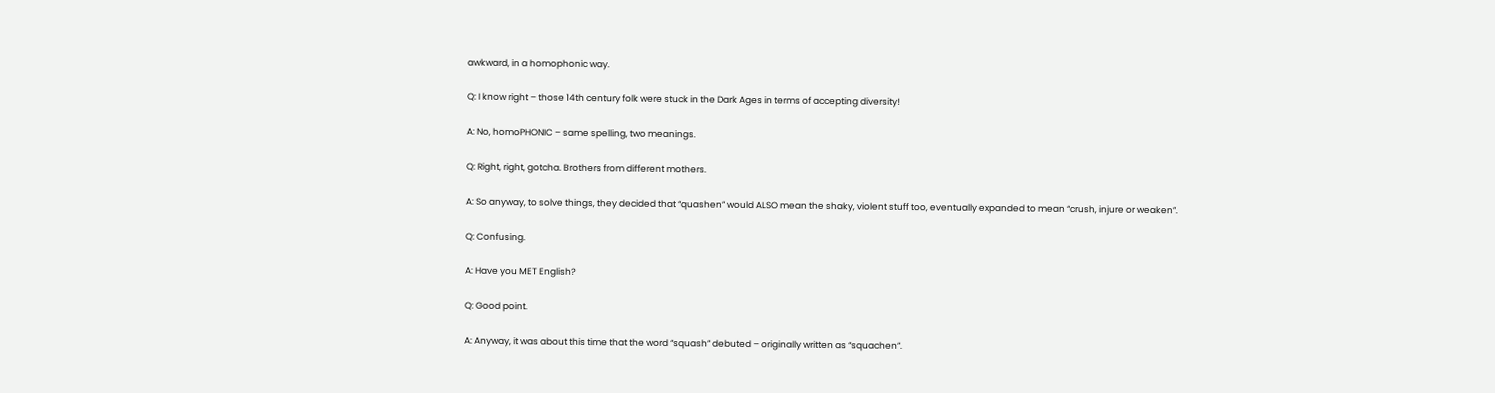awkward, in a homophonic way.

Q: I know right – those 14th century folk were stuck in the Dark Ages in terms of accepting diversity!

A: No, homoPHONIC – same spelling, two meanings.

Q: Right, right, gotcha. Brothers from different mothers.

A: So anyway, to solve things, they decided that “quashen” would ALSO mean the shaky, violent stuff too, eventually expanded to mean “crush, injure or weaken”.

Q: Confusing.

A: Have you MET English?

Q: Good point.

A: Anyway, it was about this time that the word “squash” debuted – originally written as “squachen”.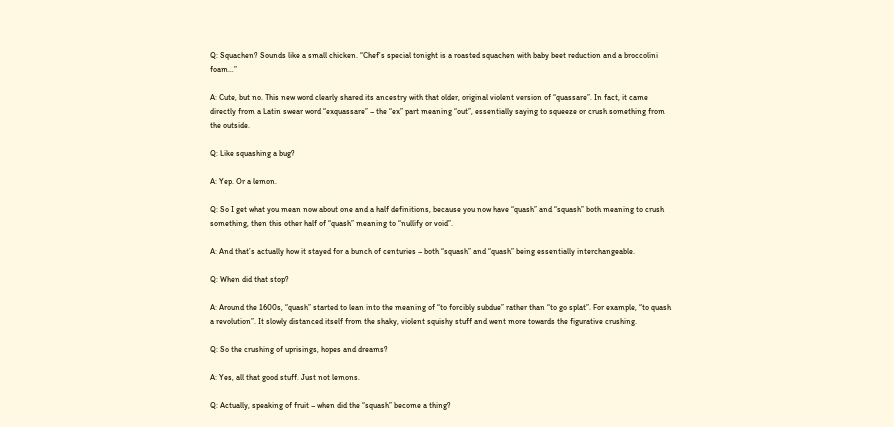Q: Squachen? Sounds like a small chicken. “Chef’s special tonight is a roasted squachen with baby beet reduction and a broccolini foam…”

A: Cute, but no. This new word clearly shared its ancestry with that older, original violent version of “quassare”. In fact, it came directly from a Latin swear word “exquassare” – the “ex” part meaning “out”, essentially saying to squeeze or crush something from the outside.

Q: Like squashing a bug?

A: Yep. Or a lemon.

Q: So I get what you mean now about one and a half definitions, because you now have “quash” and “squash” both meaning to crush something, then this other half of “quash” meaning to “nullify or void”.

A: And that’s actually how it stayed for a bunch of centuries – both “squash” and “quash” being essentially interchangeable.

Q: When did that stop?

A: Around the 1600s, “quash” started to lean into the meaning of “to forcibly subdue” rather than “to go splat”. For example, “to quash a revolution”. It slowly distanced itself from the shaky, violent squishy stuff and went more towards the figurative crushing.

Q: So the crushing of uprisings, hopes and dreams?

A: Yes, all that good stuff. Just not lemons.

Q: Actually, speaking of fruit – when did the “squash” become a thing?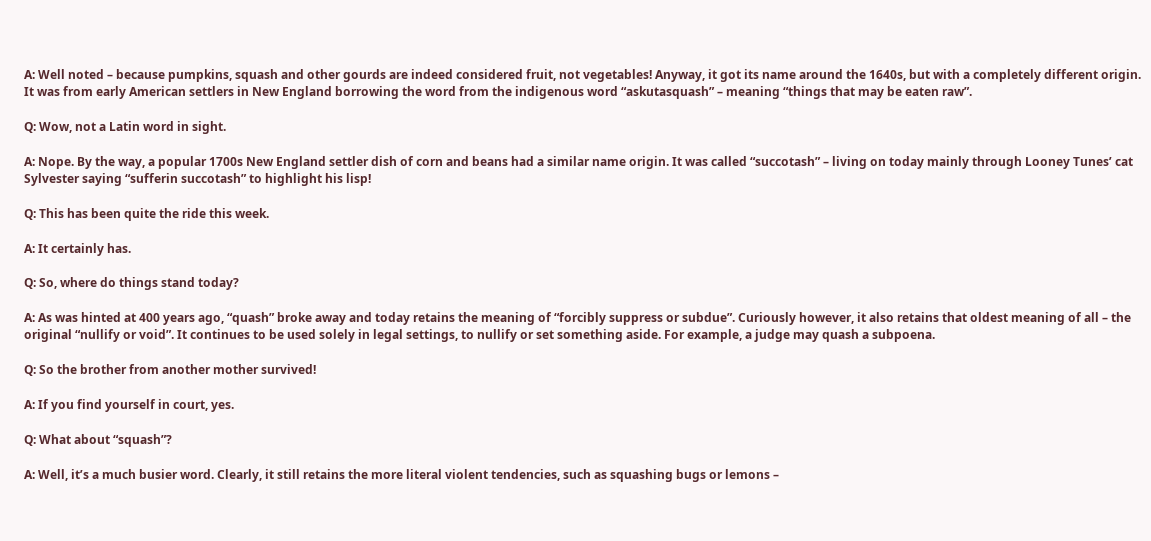A: Well noted – because pumpkins, squash and other gourds are indeed considered fruit, not vegetables! Anyway, it got its name around the 1640s, but with a completely different origin. It was from early American settlers in New England borrowing the word from the indigenous word “askutasquash” – meaning “things that may be eaten raw”.

Q: Wow, not a Latin word in sight.

A: Nope. By the way, a popular 1700s New England settler dish of corn and beans had a similar name origin. It was called “succotash” – living on today mainly through Looney Tunes’ cat Sylvester saying “sufferin succotash” to highlight his lisp!

Q: This has been quite the ride this week.

A: It certainly has.

Q: So, where do things stand today?

A: As was hinted at 400 years ago, “quash” broke away and today retains the meaning of “forcibly suppress or subdue”. Curiously however, it also retains that oldest meaning of all – the original “nullify or void”. It continues to be used solely in legal settings, to nullify or set something aside. For example, a judge may quash a subpoena.

Q: So the brother from another mother survived!

A: If you find yourself in court, yes.

Q: What about “squash”?

A: Well, it’s a much busier word. Clearly, it still retains the more literal violent tendencies, such as squashing bugs or lemons –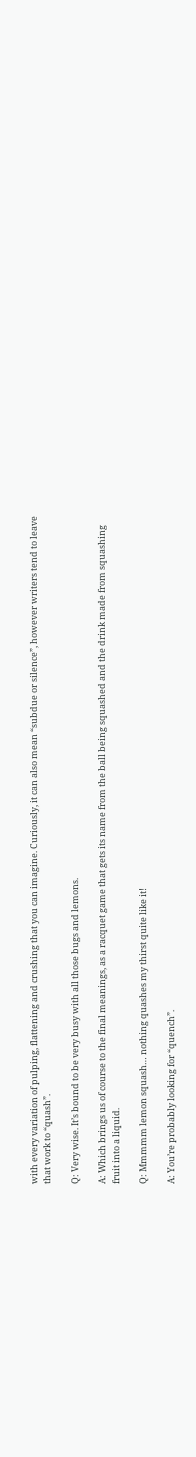with every variation of pulping, flattening and crushing that you can imagine. Curiously, it can also mean “subdue or silence”, however writers tend to leave that work to “quash”.

Q: Very wise. It’s bound to be very busy with all those bugs and lemons.

A: Which brings us of course to the final meanings, as a racquet game that gets its name from the ball being squashed and the drink made from squashing fruit into a liquid.

Q: Mmmmm lemon squash… nothing quashes my thirst quite like it!

A: You’re probably looking for “quench”.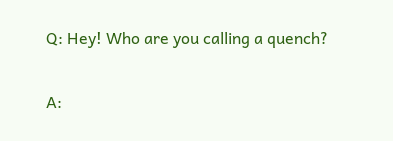Q: Hey! Who are you calling a quench?

A: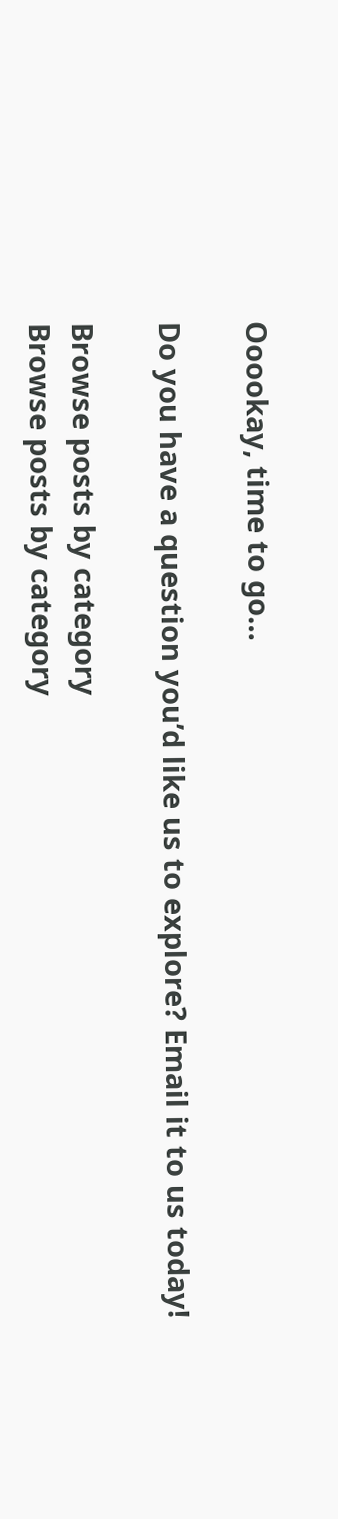Ooookay, time to go…

Do you have a question you’d like us to explore? Email it to us today!

Browse posts by category
Browse posts by category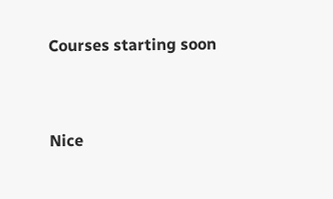Courses starting soon


Nice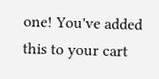one! You've added this to your cart